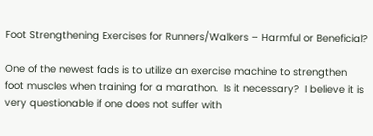Foot Strengthening Exercises for Runners/Walkers – Harmful or Beneficial?

One of the newest fads is to utilize an exercise machine to strengthen foot muscles when training for a marathon.  Is it necessary?  I believe it is very questionable if one does not suffer with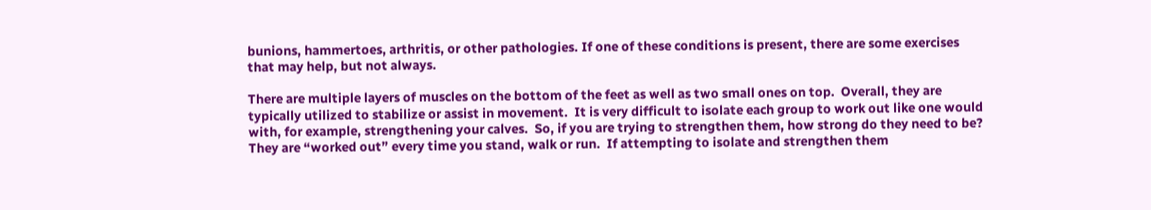bunions, hammertoes, arthritis, or other pathologies. If one of these conditions is present, there are some exercises that may help, but not always.

There are multiple layers of muscles on the bottom of the feet as well as two small ones on top.  Overall, they are typically utilized to stabilize or assist in movement.  It is very difficult to isolate each group to work out like one would with, for example, strengthening your calves.  So, if you are trying to strengthen them, how strong do they need to be?  They are “worked out” every time you stand, walk or run.  If attempting to isolate and strengthen them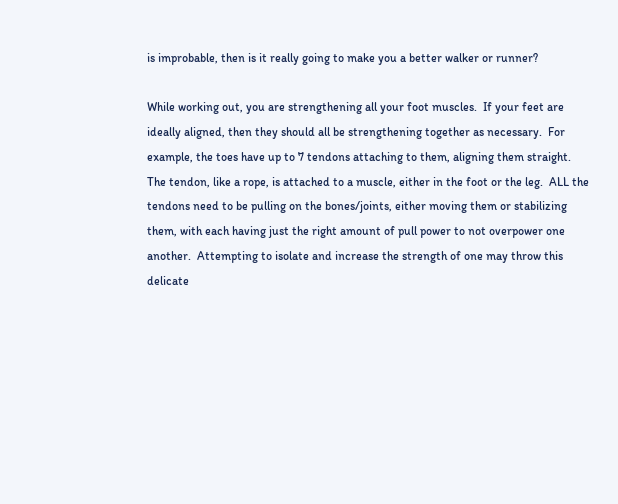is improbable, then is it really going to make you a better walker or runner?

While working out, you are strengthening all your foot muscles.  If your feet are ideally aligned, then they should all be strengthening together as necessary.  For example, the toes have up to 7 tendons attaching to them, aligning them straight.  The tendon, like a rope, is attached to a muscle, either in the foot or the leg.  ALL the tendons need to be pulling on the bones/joints, either moving them or stabilizing them, with each having just the right amount of pull power to not overpower one another.  Attempting to isolate and increase the strength of one may throw this delicate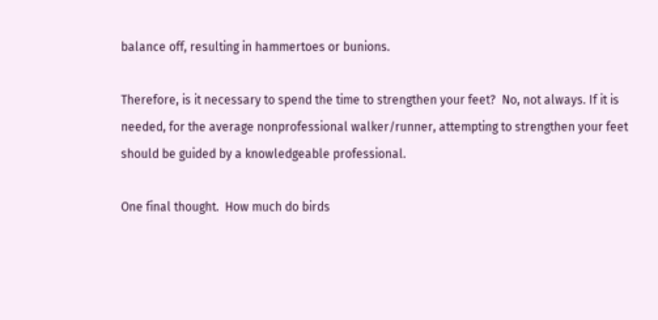balance off, resulting in hammertoes or bunions.

Therefore, is it necessary to spend the time to strengthen your feet?  No, not always. If it is needed, for the average nonprofessional walker/runner, attempting to strengthen your feet should be guided by a knowledgeable professional.

One final thought.  How much do birds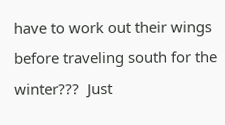have to work out their wings before traveling south for the winter???  Just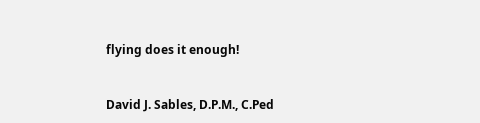flying does it enough!


David J. Sables, D.P.M., C.Ped